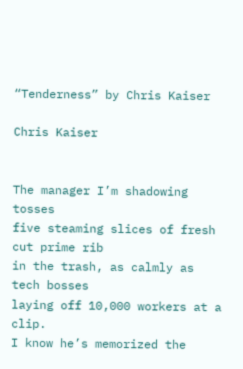“Tenderness” by Chris Kaiser

Chris Kaiser


The manager I’m shadowing tosses
five steaming slices of fresh cut prime rib
in the trash, as calmly as tech bosses
laying off 10,000 workers at a clip.
I know he’s memorized the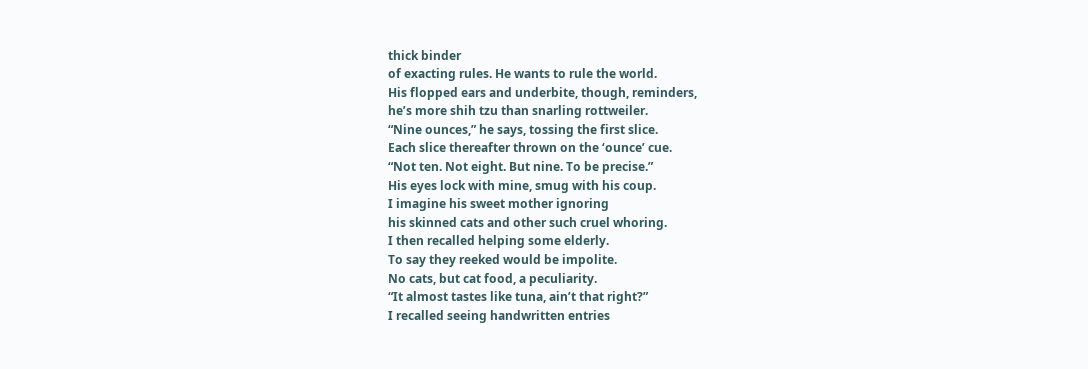thick binder
of exacting rules. He wants to rule the world.
His flopped ears and underbite, though, reminders,
he’s more shih tzu than snarling rottweiler.
“Nine ounces,” he says, tossing the first slice.
Each slice thereafter thrown on the ‘ounce’ cue.
“Not ten. Not eight. But nine. To be precise.”
His eyes lock with mine, smug with his coup.
I imagine his sweet mother ignoring
his skinned cats and other such cruel whoring.
I then recalled helping some elderly.
To say they reeked would be impolite.
No cats, but cat food, a peculiarity.
“It almost tastes like tuna, ain’t that right?”
I recalled seeing handwritten entries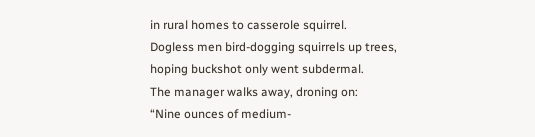in rural homes to casserole squirrel.
Dogless men bird-dogging squirrels up trees,
hoping buckshot only went subdermal.
The manager walks away, droning on:
“Nine ounces of medium-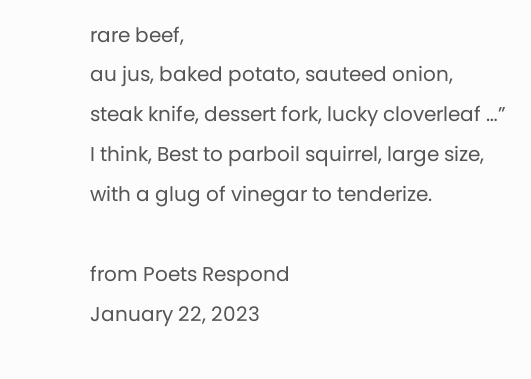rare beef,
au jus, baked potato, sauteed onion,
steak knife, dessert fork, lucky cloverleaf …”
I think, Best to parboil squirrel, large size,
with a glug of vinegar to tenderize.

from Poets Respond
January 22, 2023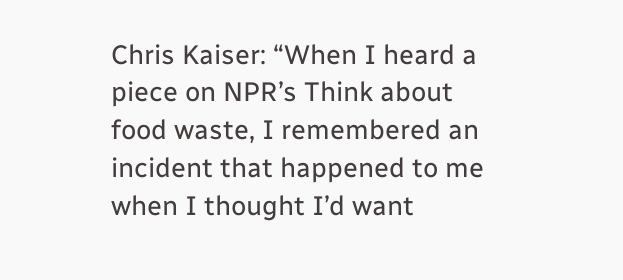Chris Kaiser: “When I heard a piece on NPR’s Think about food waste, I remembered an incident that happened to me when I thought I’d want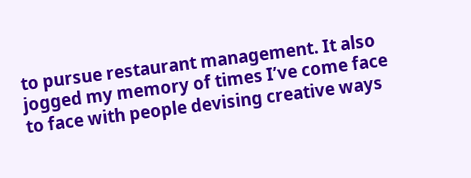to pursue restaurant management. It also jogged my memory of times I’ve come face to face with people devising creative ways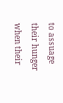to assuage their hunger when their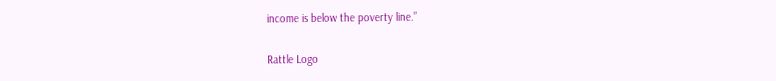income is below the poverty line.”

Rattle Logo